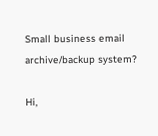Small business email archive/backup system?

Hi,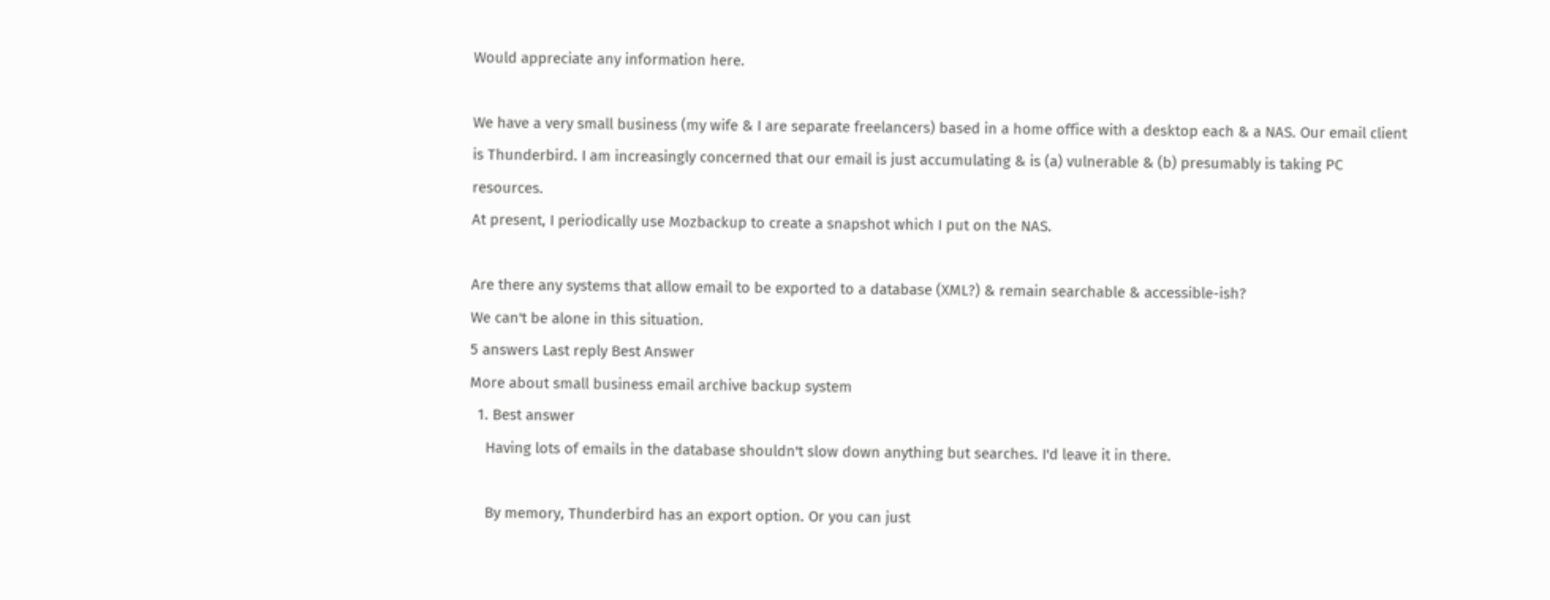Would appreciate any information here.

We have a very small business (my wife & I are separate freelancers) based in a home office with a desktop each & a NAS. Our email client is Thunderbird. I am increasingly concerned that our email is just accumulating & is (a) vulnerable & (b) presumably is taking PC resources.
At present, I periodically use Mozbackup to create a snapshot which I put on the NAS.

Are there any systems that allow email to be exported to a database (XML?) & remain searchable & accessible-ish?
We can't be alone in this situation.
5 answers Last reply Best Answer
More about small business email archive backup system
  1. Best answer
    Having lots of emails in the database shouldn't slow down anything but searches. I'd leave it in there.

    By memory, Thunderbird has an export option. Or you can just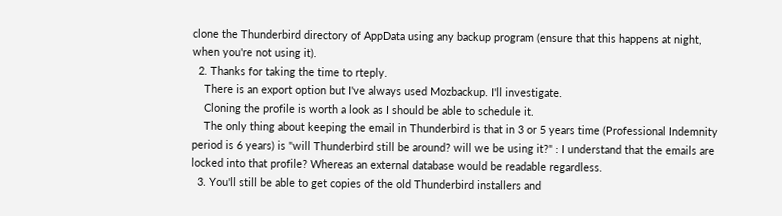clone the Thunderbird directory of AppData using any backup program (ensure that this happens at night, when you're not using it).
  2. Thanks for taking the time to rteply.
    There is an export option but I've always used Mozbackup. I'll investigate.
    Cloning the profile is worth a look as I should be able to schedule it.
    The only thing about keeping the email in Thunderbird is that in 3 or 5 years time (Professional Indemnity period is 6 years) is "will Thunderbird still be around? will we be using it?" : I understand that the emails are locked into that profile? Whereas an external database would be readable regardless.
  3. You'll still be able to get copies of the old Thunderbird installers and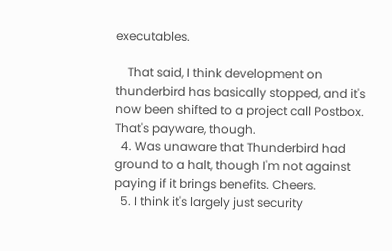executables.

    That said, I think development on thunderbird has basically stopped, and it's now been shifted to a project call Postbox. That's payware, though.
  4. Was unaware that Thunderbird had ground to a halt, though I'm not against paying if it brings benefits. Cheers.
  5. I think it's largely just security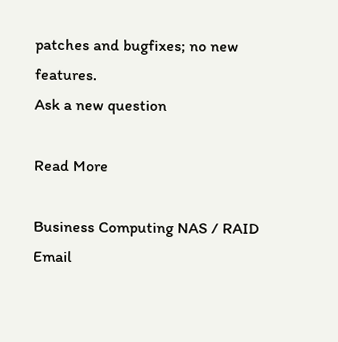patches and bugfixes; no new features.
Ask a new question

Read More

Business Computing NAS / RAID Email